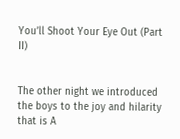You’ll Shoot Your Eye Out (Part II)


The other night we introduced the boys to the joy and hilarity that is A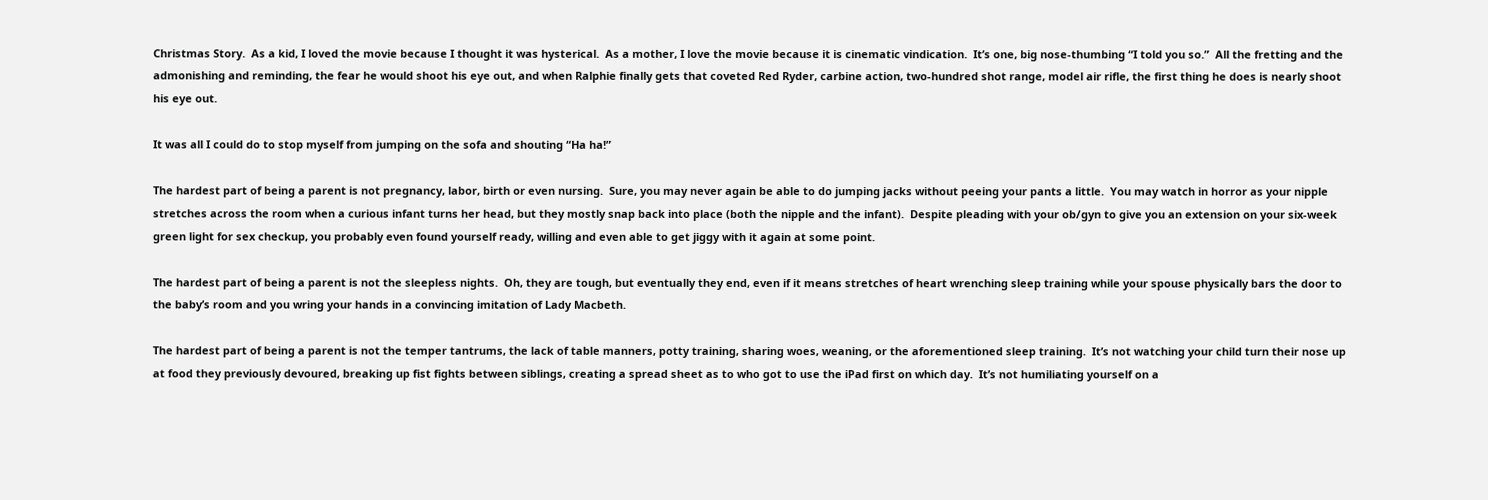Christmas Story.  As a kid, I loved the movie because I thought it was hysterical.  As a mother, I love the movie because it is cinematic vindication.  It’s one, big nose-thumbing “I told you so.”  All the fretting and the admonishing and reminding, the fear he would shoot his eye out, and when Ralphie finally gets that coveted Red Ryder, carbine action, two-hundred shot range, model air rifle, the first thing he does is nearly shoot his eye out.

It was all I could do to stop myself from jumping on the sofa and shouting “Ha ha!”

The hardest part of being a parent is not pregnancy, labor, birth or even nursing.  Sure, you may never again be able to do jumping jacks without peeing your pants a little.  You may watch in horror as your nipple stretches across the room when a curious infant turns her head, but they mostly snap back into place (both the nipple and the infant).  Despite pleading with your ob/gyn to give you an extension on your six-week green light for sex checkup, you probably even found yourself ready, willing and even able to get jiggy with it again at some point.

The hardest part of being a parent is not the sleepless nights.  Oh, they are tough, but eventually they end, even if it means stretches of heart wrenching sleep training while your spouse physically bars the door to the baby’s room and you wring your hands in a convincing imitation of Lady Macbeth.

The hardest part of being a parent is not the temper tantrums, the lack of table manners, potty training, sharing woes, weaning, or the aforementioned sleep training.  It’s not watching your child turn their nose up at food they previously devoured, breaking up fist fights between siblings, creating a spread sheet as to who got to use the iPad first on which day.  It’s not humiliating yourself on a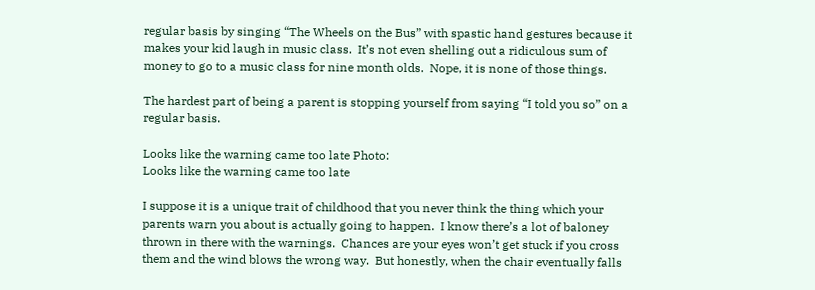regular basis by singing “The Wheels on the Bus” with spastic hand gestures because it makes your kid laugh in music class.  It’s not even shelling out a ridiculous sum of money to go to a music class for nine month olds.  Nope, it is none of those things.

The hardest part of being a parent is stopping yourself from saying “I told you so” on a regular basis.

Looks like the warning came too late Photo:
Looks like the warning came too late

I suppose it is a unique trait of childhood that you never think the thing which your parents warn you about is actually going to happen.  I know there’s a lot of baloney thrown in there with the warnings.  Chances are your eyes won’t get stuck if you cross them and the wind blows the wrong way.  But honestly, when the chair eventually falls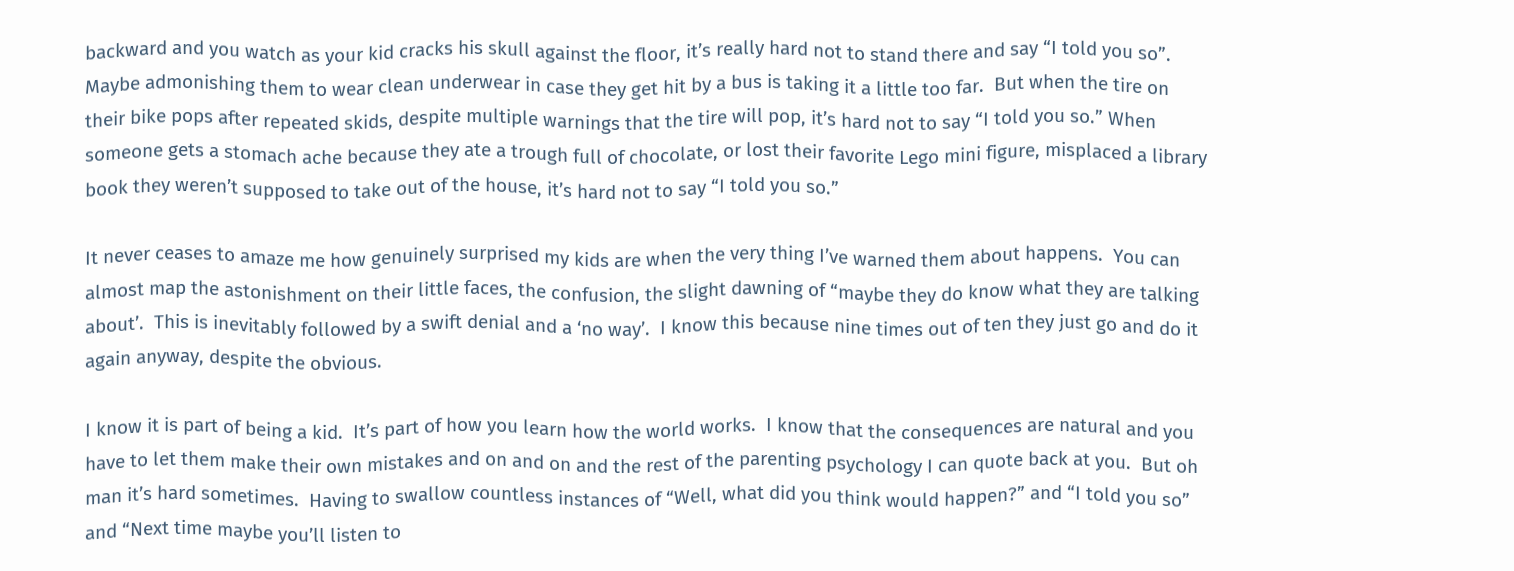backward and you watch as your kid cracks his skull against the floor, it’s really hard not to stand there and say “I told you so”.  Maybe admonishing them to wear clean underwear in case they get hit by a bus is taking it a little too far.  But when the tire on their bike pops after repeated skids, despite multiple warnings that the tire will pop, it’s hard not to say “I told you so.” When someone gets a stomach ache because they ate a trough full of chocolate, or lost their favorite Lego mini figure, misplaced a library book they weren’t supposed to take out of the house, it’s hard not to say “I told you so.”

It never ceases to amaze me how genuinely surprised my kids are when the very thing I’ve warned them about happens.  You can almost map the astonishment on their little faces, the confusion, the slight dawning of “maybe they do know what they are talking about’.  This is inevitably followed by a swift denial and a ‘no way’.  I know this because nine times out of ten they just go and do it again anyway, despite the obvious.

I know it is part of being a kid.  It’s part of how you learn how the world works.  I know that the consequences are natural and you have to let them make their own mistakes and on and on and the rest of the parenting psychology I can quote back at you.  But oh man it’s hard sometimes.  Having to swallow countless instances of “Well, what did you think would happen?” and “I told you so” and “Next time maybe you’ll listen to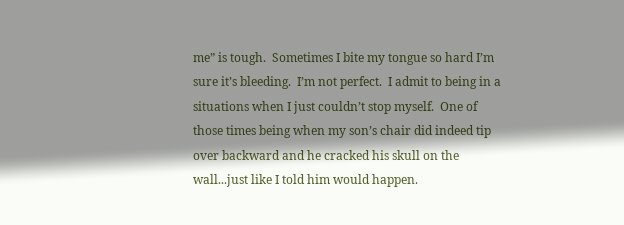me” is tough.  Sometimes I bite my tongue so hard I’m sure it’s bleeding.  I’m not perfect.  I admit to being in a situations when I just couldn’t stop myself.  One of those times being when my son’s chair did indeed tip over backward and he cracked his skull on the wall...just like I told him would happen.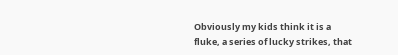Obviously my kids think it is a fluke, a series of lucky strikes, that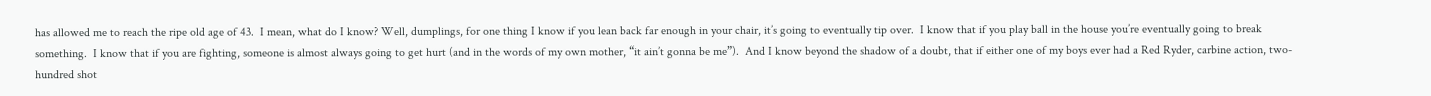has allowed me to reach the ripe old age of 43.  I mean, what do I know? Well, dumplings, for one thing I know if you lean back far enough in your chair, it’s going to eventually tip over.  I know that if you play ball in the house you’re eventually going to break something.  I know that if you are fighting, someone is almost always going to get hurt (and in the words of my own mother, “it ain’t gonna be me”).  And I know beyond the shadow of a doubt, that if either one of my boys ever had a Red Ryder, carbine action, two-hundred shot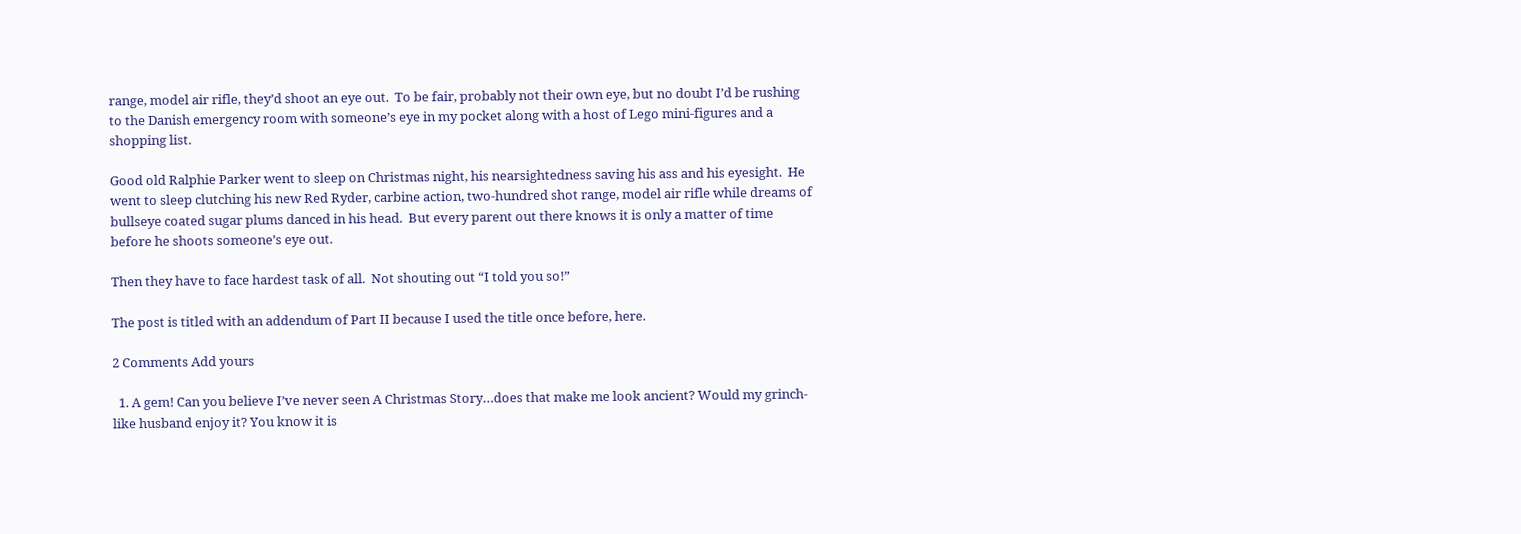range, model air rifle, they’d shoot an eye out.  To be fair, probably not their own eye, but no doubt I’d be rushing to the Danish emergency room with someone’s eye in my pocket along with a host of Lego mini-figures and a shopping list.

Good old Ralphie Parker went to sleep on Christmas night, his nearsightedness saving his ass and his eyesight.  He went to sleep clutching his new Red Ryder, carbine action, two-hundred shot range, model air rifle while dreams of bullseye coated sugar plums danced in his head.  But every parent out there knows it is only a matter of time before he shoots someone’s eye out.

Then they have to face hardest task of all.  Not shouting out “I told you so!”

The post is titled with an addendum of Part II because I used the title once before, here.

2 Comments Add yours

  1. A gem! Can you believe I’ve never seen A Christmas Story…does that make me look ancient? Would my grinch-like husband enjoy it? You know it is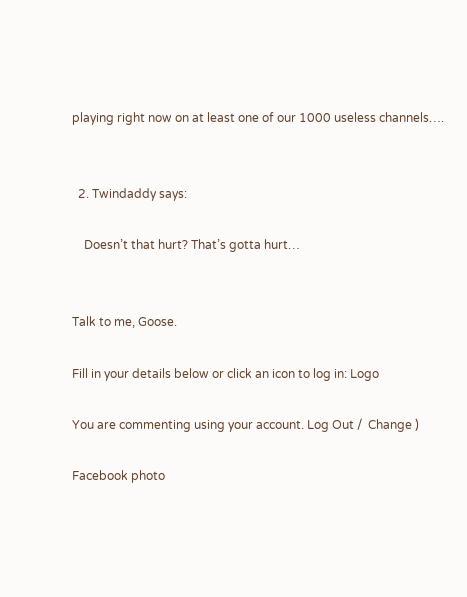playing right now on at least one of our 1000 useless channels….


  2. Twindaddy says:

    Doesn’t that hurt? That’s gotta hurt…


Talk to me, Goose.

Fill in your details below or click an icon to log in: Logo

You are commenting using your account. Log Out /  Change )

Facebook photo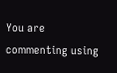You are commenting using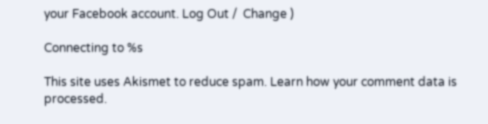your Facebook account. Log Out /  Change )

Connecting to %s

This site uses Akismet to reduce spam. Learn how your comment data is processed.